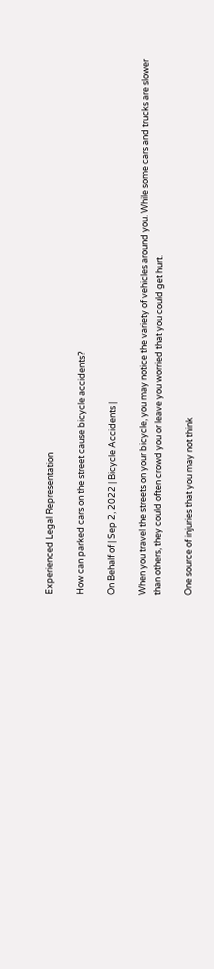Experienced Legal Representation

How can parked cars on the street cause bicycle accidents?

On Behalf of | Sep 2, 2022 | Bicycle Accidents |

When you travel the streets on your bicycle, you may notice the variety of vehicles around you. While some cars and trucks are slower than others, they could often crowd you or leave you worried that you could get hurt.

One source of injuries that you may not think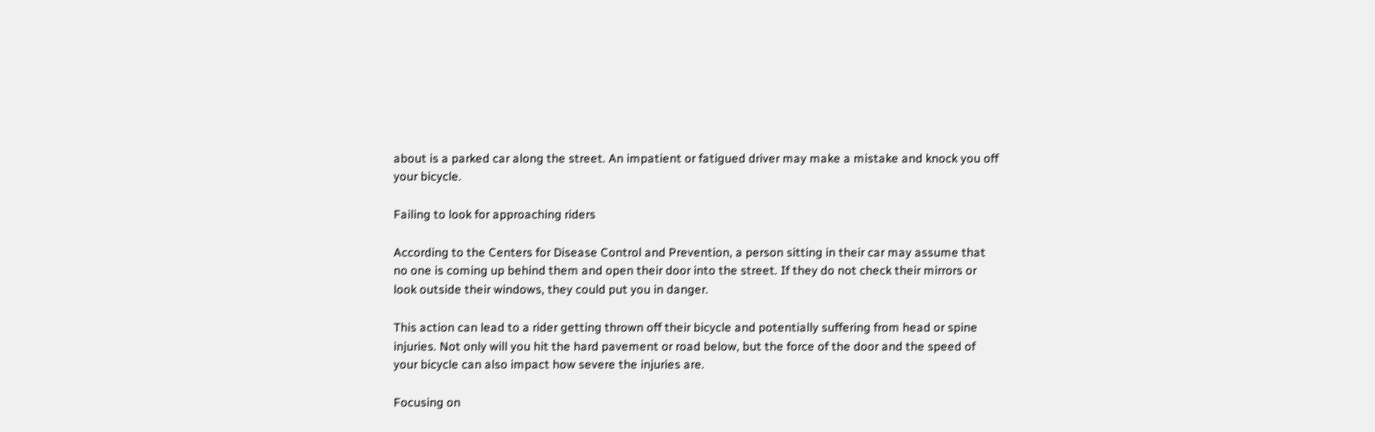about is a parked car along the street. An impatient or fatigued driver may make a mistake and knock you off your bicycle.

Failing to look for approaching riders

According to the Centers for Disease Control and Prevention, a person sitting in their car may assume that no one is coming up behind them and open their door into the street. If they do not check their mirrors or look outside their windows, they could put you in danger.

This action can lead to a rider getting thrown off their bicycle and potentially suffering from head or spine injuries. Not only will you hit the hard pavement or road below, but the force of the door and the speed of your bicycle can also impact how severe the injuries are.

Focusing on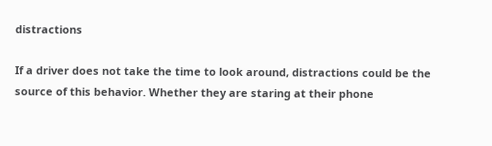distractions

If a driver does not take the time to look around, distractions could be the source of this behavior. Whether they are staring at their phone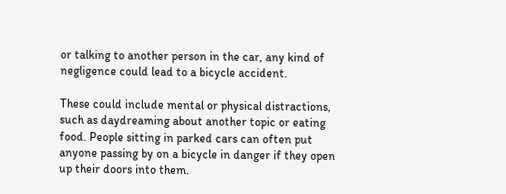or talking to another person in the car, any kind of negligence could lead to a bicycle accident.

These could include mental or physical distractions, such as daydreaming about another topic or eating food. People sitting in parked cars can often put anyone passing by on a bicycle in danger if they open up their doors into them.